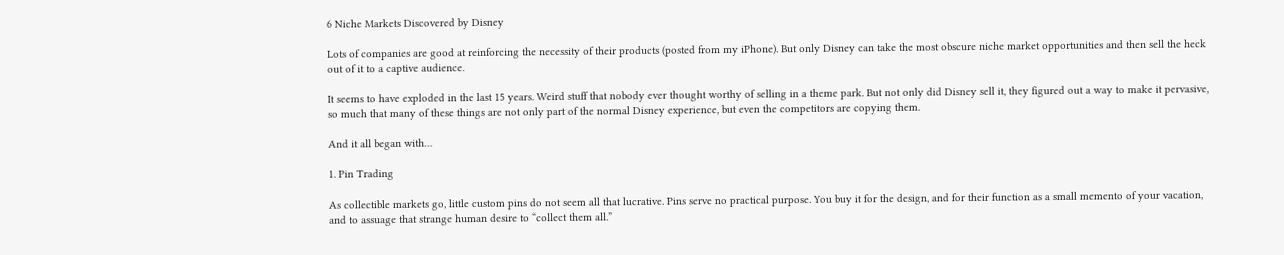6 Niche Markets Discovered by Disney

Lots of companies are good at reinforcing the necessity of their products (posted from my iPhone). But only Disney can take the most obscure niche market opportunities and then sell the heck out of it to a captive audience.

It seems to have exploded in the last 15 years. Weird stuff that nobody ever thought worthy of selling in a theme park. But not only did Disney sell it, they figured out a way to make it pervasive, so much that many of these things are not only part of the normal Disney experience, but even the competitors are copying them.

And it all began with…

1. Pin Trading

As collectible markets go, little custom pins do not seem all that lucrative. Pins serve no practical purpose. You buy it for the design, and for their function as a small memento of your vacation, and to assuage that strange human desire to “collect them all.”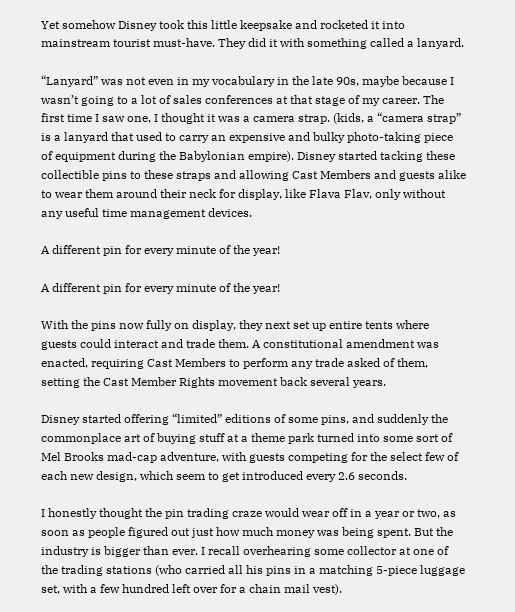Yet somehow Disney took this little keepsake and rocketed it into mainstream tourist must-have. They did it with something called a lanyard.

“Lanyard” was not even in my vocabulary in the late 90s, maybe because I wasn’t going to a lot of sales conferences at that stage of my career. The first time I saw one, I thought it was a camera strap. (kids, a “camera strap” is a lanyard that used to carry an expensive and bulky photo-taking piece of equipment during the Babylonian empire). Disney started tacking these collectible pins to these straps and allowing Cast Members and guests alike to wear them around their neck for display, like Flava Flav, only without any useful time management devices.

A different pin for every minute of the year!

A different pin for every minute of the year!

With the pins now fully on display, they next set up entire tents where guests could interact and trade them. A constitutional amendment was enacted, requiring Cast Members to perform any trade asked of them, setting the Cast Member Rights movement back several years.

Disney started offering “limited” editions of some pins, and suddenly the commonplace art of buying stuff at a theme park turned into some sort of Mel Brooks mad-cap adventure, with guests competing for the select few of each new design, which seem to get introduced every 2.6 seconds.

I honestly thought the pin trading craze would wear off in a year or two, as soon as people figured out just how much money was being spent. But the industry is bigger than ever. I recall overhearing some collector at one of the trading stations (who carried all his pins in a matching 5-piece luggage set, with a few hundred left over for a chain mail vest).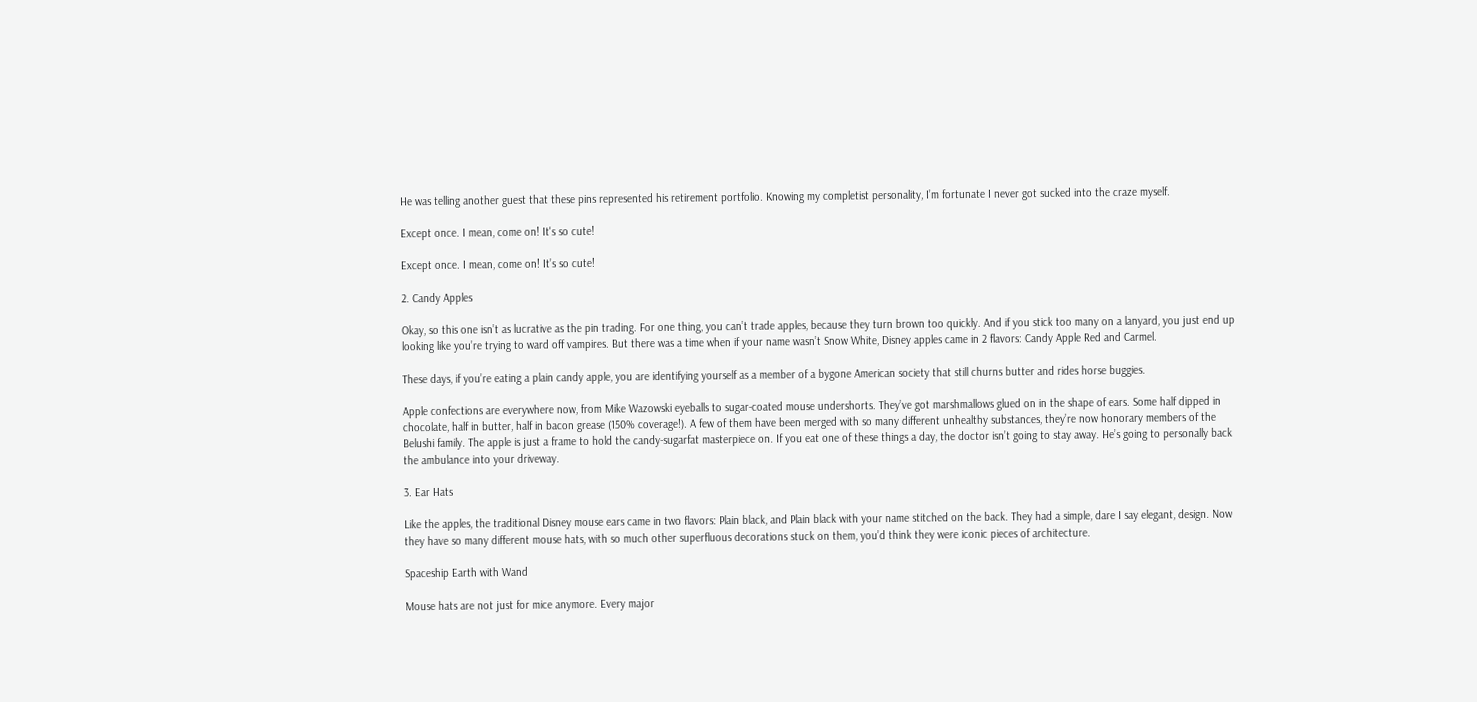He was telling another guest that these pins represented his retirement portfolio. Knowing my completist personality, I’m fortunate I never got sucked into the craze myself.

Except once. I mean, come on! It's so cute!

Except once. I mean, come on! It’s so cute!

2. Candy Apples

Okay, so this one isn’t as lucrative as the pin trading. For one thing, you can’t trade apples, because they turn brown too quickly. And if you stick too many on a lanyard, you just end up looking like you’re trying to ward off vampires. But there was a time when if your name wasn’t Snow White, Disney apples came in 2 flavors: Candy Apple Red and Carmel.

These days, if you’re eating a plain candy apple, you are identifying yourself as a member of a bygone American society that still churns butter and rides horse buggies.

Apple confections are everywhere now, from Mike Wazowski eyeballs to sugar-coated mouse undershorts. They’ve got marshmallows glued on in the shape of ears. Some half dipped in chocolate, half in butter, half in bacon grease (150% coverage!). A few of them have been merged with so many different unhealthy substances, they’re now honorary members of the Belushi family. The apple is just a frame to hold the candy-sugarfat masterpiece on. If you eat one of these things a day, the doctor isn’t going to stay away. He’s going to personally back the ambulance into your driveway.

3. Ear Hats

Like the apples, the traditional Disney mouse ears came in two flavors: Plain black, and Plain black with your name stitched on the back. They had a simple, dare I say elegant, design. Now they have so many different mouse hats, with so much other superfluous decorations stuck on them, you’d think they were iconic pieces of architecture.

Spaceship Earth with Wand

Mouse hats are not just for mice anymore. Every major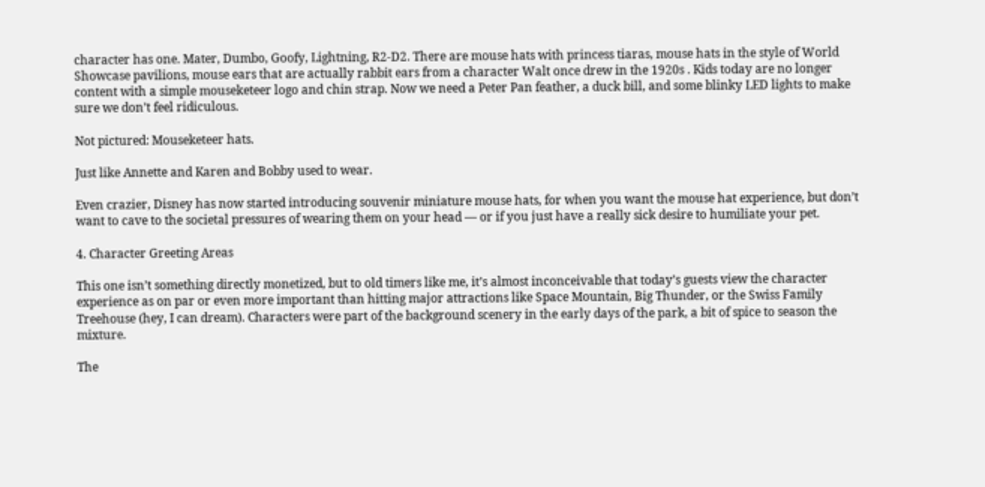character has one. Mater, Dumbo, Goofy, Lightning, R2-D2. There are mouse hats with princess tiaras, mouse hats in the style of World Showcase pavilions, mouse ears that are actually rabbit ears from a character Walt once drew in the 1920s . Kids today are no longer content with a simple mouseketeer logo and chin strap. Now we need a Peter Pan feather, a duck bill, and some blinky LED lights to make sure we don’t feel ridiculous.

Not pictured: Mouseketeer hats.

Just like Annette and Karen and Bobby used to wear.

Even crazier, Disney has now started introducing souvenir miniature mouse hats, for when you want the mouse hat experience, but don’t want to cave to the societal pressures of wearing them on your head — or if you just have a really sick desire to humiliate your pet.

4. Character Greeting Areas

This one isn’t something directly monetized, but to old timers like me, it’s almost inconceivable that today’s guests view the character experience as on par or even more important than hitting major attractions like Space Mountain, Big Thunder, or the Swiss Family Treehouse (hey, I can dream). Characters were part of the background scenery in the early days of the park, a bit of spice to season the mixture.

The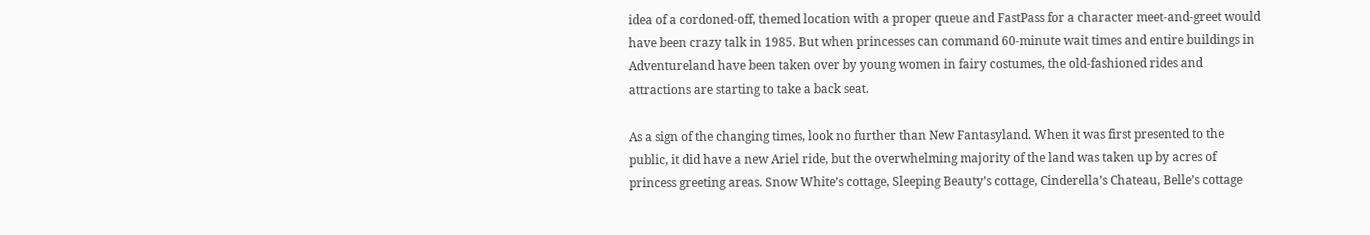idea of a cordoned-off, themed location with a proper queue and FastPass for a character meet-and-greet would have been crazy talk in 1985. But when princesses can command 60-minute wait times and entire buildings in Adventureland have been taken over by young women in fairy costumes, the old-fashioned rides and attractions are starting to take a back seat.

As a sign of the changing times, look no further than New Fantasyland. When it was first presented to the public, it did have a new Ariel ride, but the overwhelming majority of the land was taken up by acres of princess greeting areas. Snow White’s cottage, Sleeping Beauty’s cottage, Cinderella’s Chateau, Belle’s cottage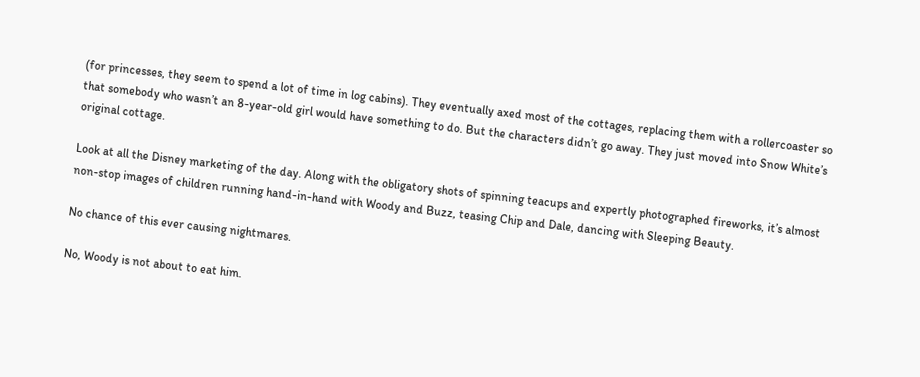(for princesses, they seem to spend a lot of time in log cabins). They eventually axed most of the cottages, replacing them with a rollercoaster so that somebody who wasn’t an 8-year-old girl would have something to do. But the characters didn’t go away. They just moved into Snow White’s original cottage.

Look at all the Disney marketing of the day. Along with the obligatory shots of spinning teacups and expertly photographed fireworks, it’s almost non-stop images of children running hand-in-hand with Woody and Buzz, teasing Chip and Dale, dancing with Sleeping Beauty.

No chance of this ever causing nightmares.

No, Woody is not about to eat him.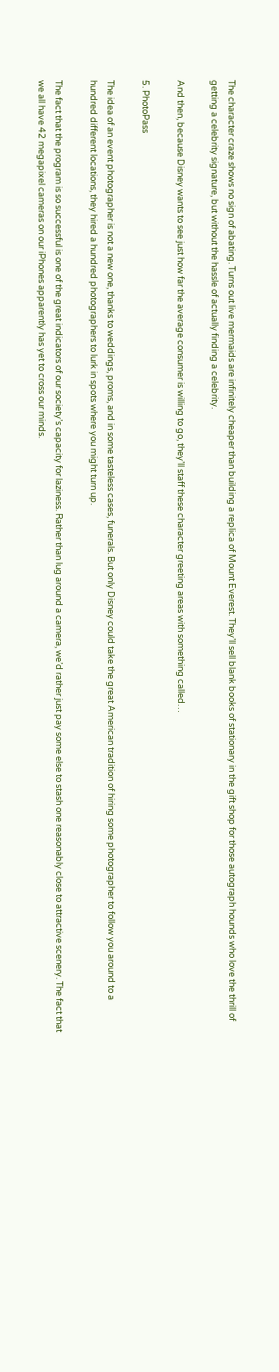The character craze shows no sign of abating. Turns out live mermaids are infinitely cheaper than building a replica of Mount Everest. They’ll sell blank books of stationary in the gift shop for those autograph hounds who love the thrill of getting a celebrity signature, but without the hassle of actually finding a celebrity.

And then, because Disney wants to see just how far the average consumer is willing to go, they’ll staff these character greeting areas with something called…

5. PhotoPass

The idea of an event photographer is not a new one, thanks to weddings, proms, and in some tasteless cases, funerals. But only Disney could take the great American tradition of hiring some photographer to follow you around to a hundred different locations, they hired a hundred photographers to lurk in spots where you might turn up.

The fact that the program is so successful is one of the great indicators of our society’s capacity for laziness. Rather than lug around a camera, we’d rather just pay some else to stash one reasonably close to attractive scenery. The fact that we all have 42 megapixel cameras on our iPhones apparently has yet to cross our minds.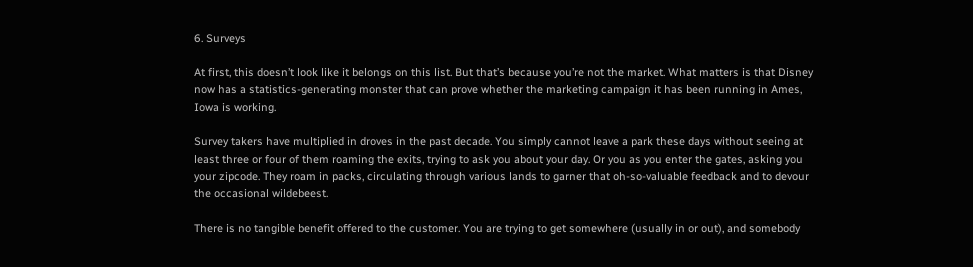6. Surveys

At first, this doesn’t look like it belongs on this list. But that’s because you’re not the market. What matters is that Disney now has a statistics-generating monster that can prove whether the marketing campaign it has been running in Ames, Iowa is working.

Survey takers have multiplied in droves in the past decade. You simply cannot leave a park these days without seeing at least three or four of them roaming the exits, trying to ask you about your day. Or you as you enter the gates, asking you your zipcode. They roam in packs, circulating through various lands to garner that oh-so-valuable feedback and to devour the occasional wildebeest.

There is no tangible benefit offered to the customer. You are trying to get somewhere (usually in or out), and somebody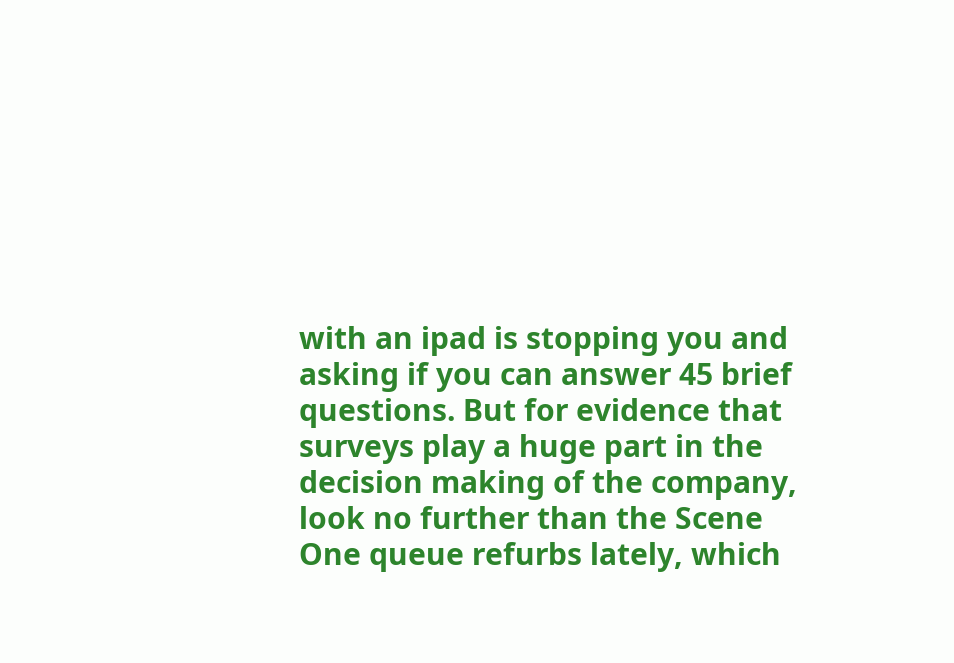with an ipad is stopping you and asking if you can answer 45 brief questions. But for evidence that surveys play a huge part in the decision making of the company, look no further than the Scene One queue refurbs lately, which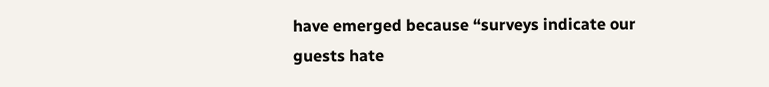have emerged because “surveys indicate our guests hate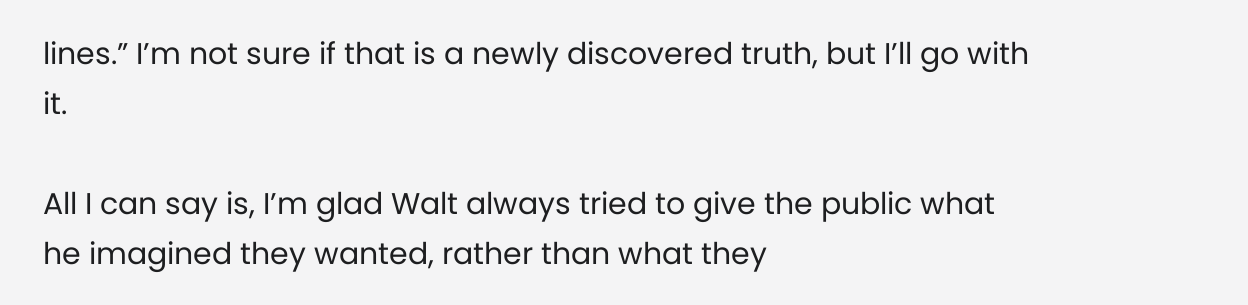lines.” I’m not sure if that is a newly discovered truth, but I’ll go with it.

All I can say is, I’m glad Walt always tried to give the public what he imagined they wanted, rather than what they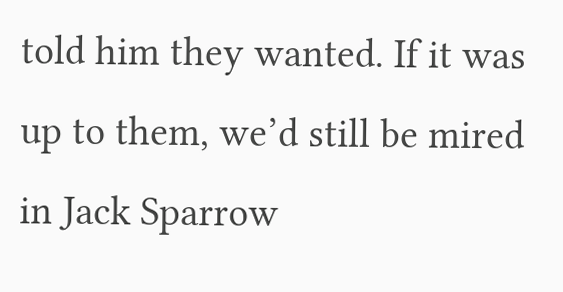told him they wanted. If it was up to them, we’d still be mired in Jack Sparrow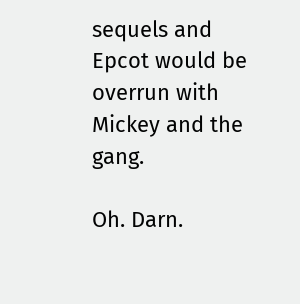sequels and Epcot would be overrun with Mickey and the gang.

Oh. Darn.